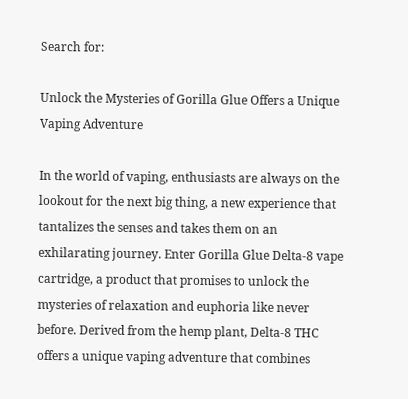Search for:

Unlock the Mysteries of Gorilla Glue Offers a Unique Vaping Adventure

In the world of vaping, enthusiasts are always on the lookout for the next big thing, a new experience that tantalizes the senses and takes them on an exhilarating journey. Enter Gorilla Glue Delta-8 vape cartridge, a product that promises to unlock the mysteries of relaxation and euphoria like never before. Derived from the hemp plant, Delta-8 THC offers a unique vaping adventure that combines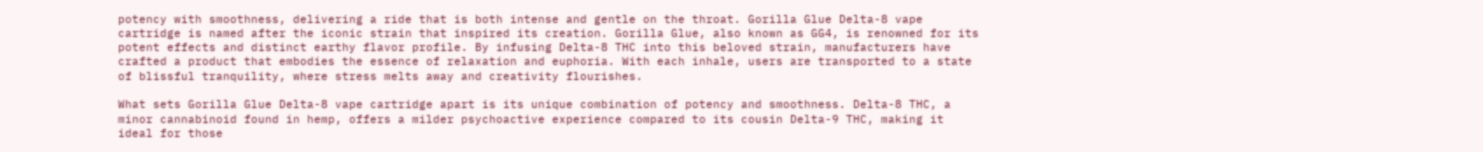potency with smoothness, delivering a ride that is both intense and gentle on the throat. Gorilla Glue Delta-8 vape cartridge is named after the iconic strain that inspired its creation. Gorilla Glue, also known as GG4, is renowned for its potent effects and distinct earthy flavor profile. By infusing Delta-8 THC into this beloved strain, manufacturers have crafted a product that embodies the essence of relaxation and euphoria. With each inhale, users are transported to a state of blissful tranquility, where stress melts away and creativity flourishes.

What sets Gorilla Glue Delta-8 vape cartridge apart is its unique combination of potency and smoothness. Delta-8 THC, a minor cannabinoid found in hemp, offers a milder psychoactive experience compared to its cousin Delta-9 THC, making it ideal for those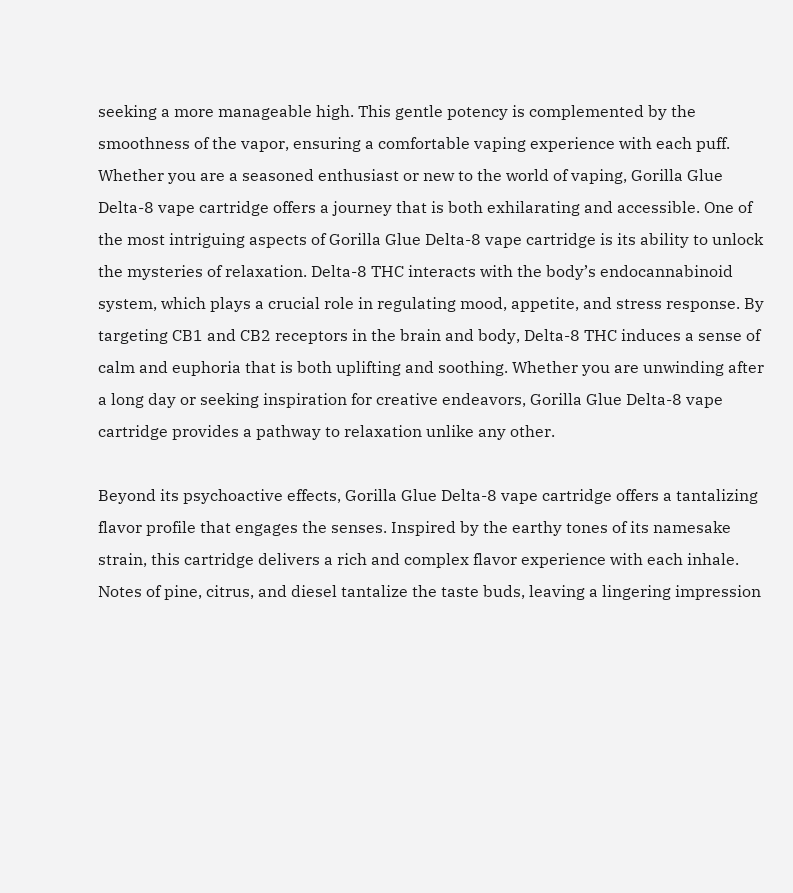seeking a more manageable high. This gentle potency is complemented by the smoothness of the vapor, ensuring a comfortable vaping experience with each puff. Whether you are a seasoned enthusiast or new to the world of vaping, Gorilla Glue Delta-8 vape cartridge offers a journey that is both exhilarating and accessible. One of the most intriguing aspects of Gorilla Glue Delta-8 vape cartridge is its ability to unlock the mysteries of relaxation. Delta-8 THC interacts with the body’s endocannabinoid system, which plays a crucial role in regulating mood, appetite, and stress response. By targeting CB1 and CB2 receptors in the brain and body, Delta-8 THC induces a sense of calm and euphoria that is both uplifting and soothing. Whether you are unwinding after a long day or seeking inspiration for creative endeavors, Gorilla Glue Delta-8 vape cartridge provides a pathway to relaxation unlike any other.

Beyond its psychoactive effects, Gorilla Glue Delta-8 vape cartridge offers a tantalizing flavor profile that engages the senses. Inspired by the earthy tones of its namesake strain, this cartridge delivers a rich and complex flavor experience with each inhale. Notes of pine, citrus, and diesel tantalize the taste buds, leaving a lingering impression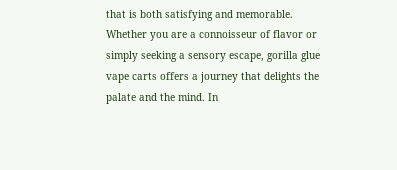that is both satisfying and memorable. Whether you are a connoisseur of flavor or simply seeking a sensory escape, gorilla glue vape carts offers a journey that delights the palate and the mind. In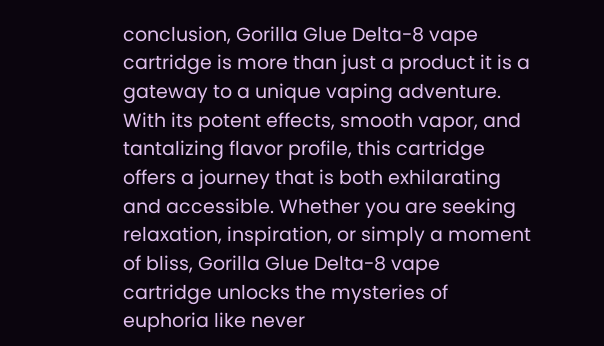conclusion, Gorilla Glue Delta-8 vape cartridge is more than just a product it is a gateway to a unique vaping adventure. With its potent effects, smooth vapor, and tantalizing flavor profile, this cartridge offers a journey that is both exhilarating and accessible. Whether you are seeking relaxation, inspiration, or simply a moment of bliss, Gorilla Glue Delta-8 vape cartridge unlocks the mysteries of euphoria like never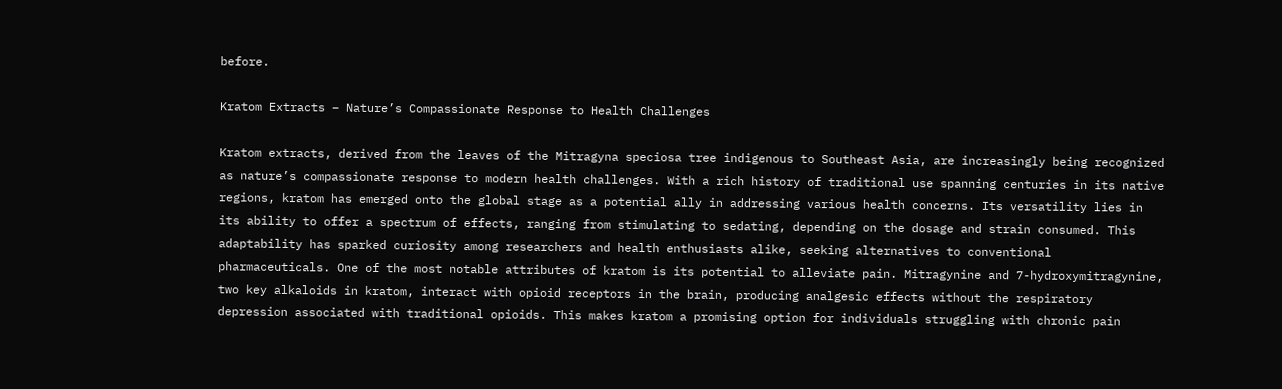before.

Kratom Extracts – Nature’s Compassionate Response to Health Challenges

Kratom extracts, derived from the leaves of the Mitragyna speciosa tree indigenous to Southeast Asia, are increasingly being recognized as nature’s compassionate response to modern health challenges. With a rich history of traditional use spanning centuries in its native regions, kratom has emerged onto the global stage as a potential ally in addressing various health concerns. Its versatility lies in its ability to offer a spectrum of effects, ranging from stimulating to sedating, depending on the dosage and strain consumed. This adaptability has sparked curiosity among researchers and health enthusiasts alike, seeking alternatives to conventional pharmaceuticals. One of the most notable attributes of kratom is its potential to alleviate pain. Mitragynine and 7-hydroxymitragynine, two key alkaloids in kratom, interact with opioid receptors in the brain, producing analgesic effects without the respiratory depression associated with traditional opioids. This makes kratom a promising option for individuals struggling with chronic pain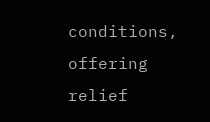conditions, offering relief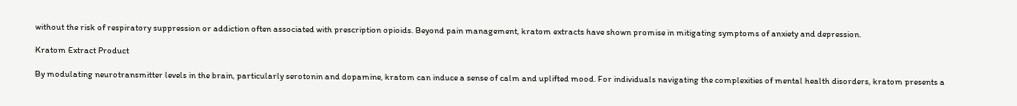without the risk of respiratory suppression or addiction often associated with prescription opioids. Beyond pain management, kratom extracts have shown promise in mitigating symptoms of anxiety and depression.

Kratom Extract Product

By modulating neurotransmitter levels in the brain, particularly serotonin and dopamine, kratom can induce a sense of calm and uplifted mood. For individuals navigating the complexities of mental health disorders, kratom presents a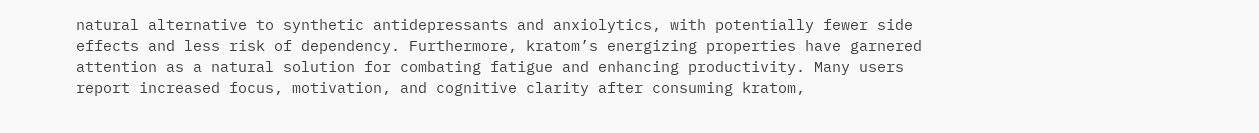natural alternative to synthetic antidepressants and anxiolytics, with potentially fewer side effects and less risk of dependency. Furthermore, kratom’s energizing properties have garnered attention as a natural solution for combating fatigue and enhancing productivity. Many users report increased focus, motivation, and cognitive clarity after consuming kratom,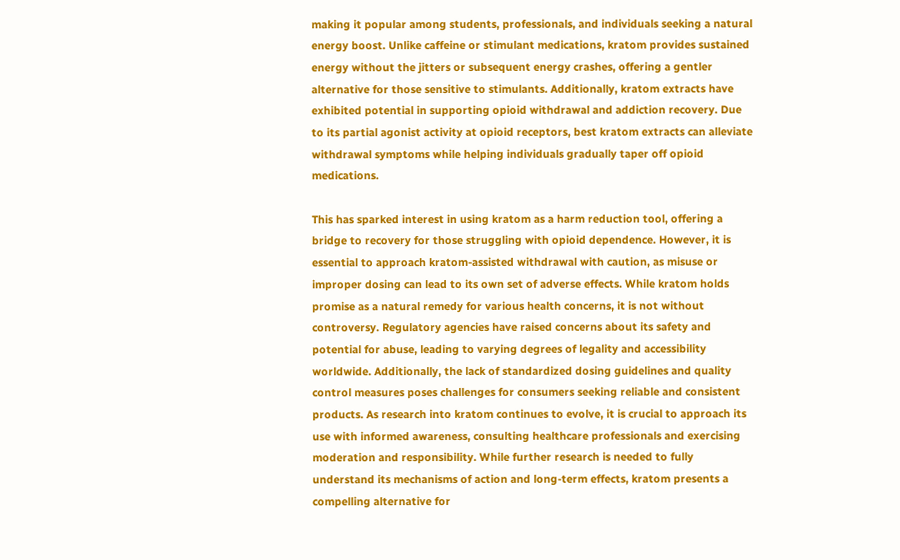making it popular among students, professionals, and individuals seeking a natural energy boost. Unlike caffeine or stimulant medications, kratom provides sustained energy without the jitters or subsequent energy crashes, offering a gentler alternative for those sensitive to stimulants. Additionally, kratom extracts have exhibited potential in supporting opioid withdrawal and addiction recovery. Due to its partial agonist activity at opioid receptors, best kratom extracts can alleviate withdrawal symptoms while helping individuals gradually taper off opioid medications.

This has sparked interest in using kratom as a harm reduction tool, offering a bridge to recovery for those struggling with opioid dependence. However, it is essential to approach kratom-assisted withdrawal with caution, as misuse or improper dosing can lead to its own set of adverse effects. While kratom holds promise as a natural remedy for various health concerns, it is not without controversy. Regulatory agencies have raised concerns about its safety and potential for abuse, leading to varying degrees of legality and accessibility worldwide. Additionally, the lack of standardized dosing guidelines and quality control measures poses challenges for consumers seeking reliable and consistent products. As research into kratom continues to evolve, it is crucial to approach its use with informed awareness, consulting healthcare professionals and exercising moderation and responsibility. While further research is needed to fully understand its mechanisms of action and long-term effects, kratom presents a compelling alternative for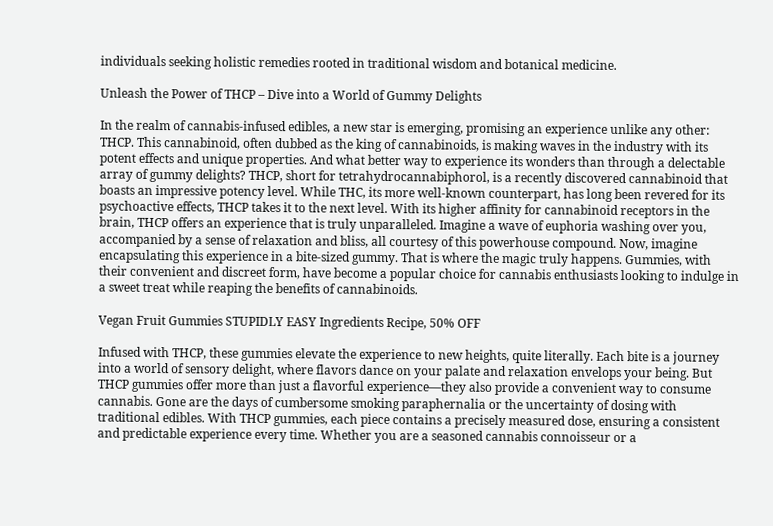individuals seeking holistic remedies rooted in traditional wisdom and botanical medicine.

Unleash the Power of THCP – Dive into a World of Gummy Delights

In the realm of cannabis-infused edibles, a new star is emerging, promising an experience unlike any other: THCP. This cannabinoid, often dubbed as the king of cannabinoids, is making waves in the industry with its potent effects and unique properties. And what better way to experience its wonders than through a delectable array of gummy delights? THCP, short for tetrahydrocannabiphorol, is a recently discovered cannabinoid that boasts an impressive potency level. While THC, its more well-known counterpart, has long been revered for its psychoactive effects, THCP takes it to the next level. With its higher affinity for cannabinoid receptors in the brain, THCP offers an experience that is truly unparalleled. Imagine a wave of euphoria washing over you, accompanied by a sense of relaxation and bliss, all courtesy of this powerhouse compound. Now, imagine encapsulating this experience in a bite-sized gummy. That is where the magic truly happens. Gummies, with their convenient and discreet form, have become a popular choice for cannabis enthusiasts looking to indulge in a sweet treat while reaping the benefits of cannabinoids.

Vegan Fruit Gummies STUPIDLY EASY Ingredients Recipe, 50% OFF

Infused with THCP, these gummies elevate the experience to new heights, quite literally. Each bite is a journey into a world of sensory delight, where flavors dance on your palate and relaxation envelops your being. But THCP gummies offer more than just a flavorful experience—they also provide a convenient way to consume cannabis. Gone are the days of cumbersome smoking paraphernalia or the uncertainty of dosing with traditional edibles. With THCP gummies, each piece contains a precisely measured dose, ensuring a consistent and predictable experience every time. Whether you are a seasoned cannabis connoisseur or a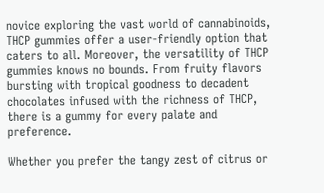novice exploring the vast world of cannabinoids, THCP gummies offer a user-friendly option that caters to all. Moreover, the versatility of THCP gummies knows no bounds. From fruity flavors bursting with tropical goodness to decadent chocolates infused with the richness of THCP, there is a gummy for every palate and preference.

Whether you prefer the tangy zest of citrus or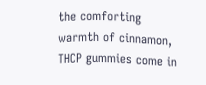the comforting warmth of cinnamon, THCP gummies come in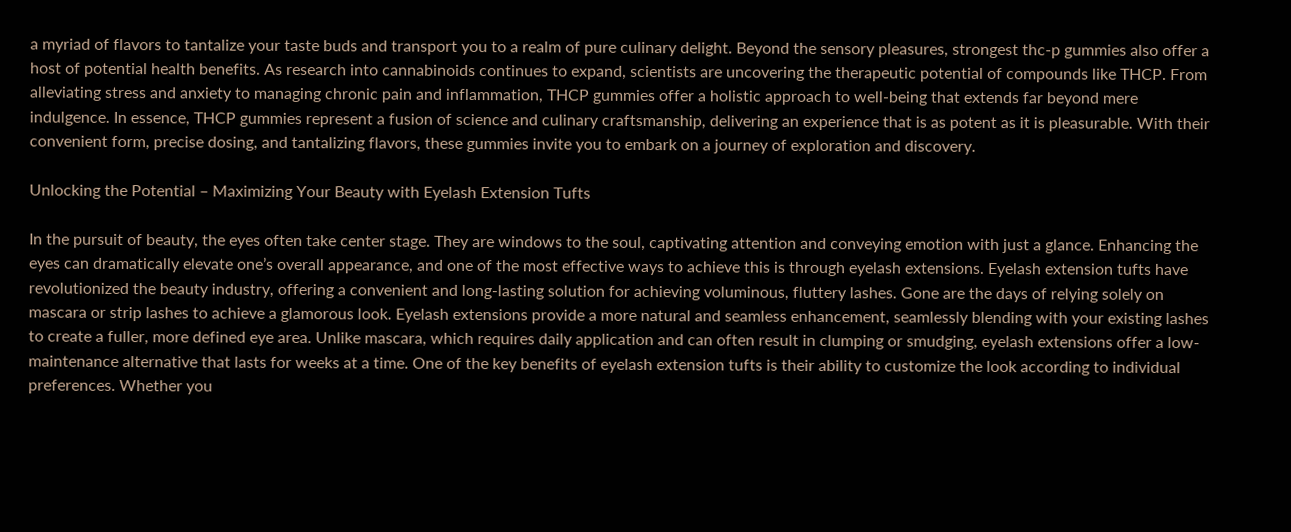a myriad of flavors to tantalize your taste buds and transport you to a realm of pure culinary delight. Beyond the sensory pleasures, strongest thc-p gummies also offer a host of potential health benefits. As research into cannabinoids continues to expand, scientists are uncovering the therapeutic potential of compounds like THCP. From alleviating stress and anxiety to managing chronic pain and inflammation, THCP gummies offer a holistic approach to well-being that extends far beyond mere indulgence. In essence, THCP gummies represent a fusion of science and culinary craftsmanship, delivering an experience that is as potent as it is pleasurable. With their convenient form, precise dosing, and tantalizing flavors, these gummies invite you to embark on a journey of exploration and discovery.

Unlocking the Potential – Maximizing Your Beauty with Eyelash Extension Tufts

In the pursuit of beauty, the eyes often take center stage. They are windows to the soul, captivating attention and conveying emotion with just a glance. Enhancing the eyes can dramatically elevate one’s overall appearance, and one of the most effective ways to achieve this is through eyelash extensions. Eyelash extension tufts have revolutionized the beauty industry, offering a convenient and long-lasting solution for achieving voluminous, fluttery lashes. Gone are the days of relying solely on mascara or strip lashes to achieve a glamorous look. Eyelash extensions provide a more natural and seamless enhancement, seamlessly blending with your existing lashes to create a fuller, more defined eye area. Unlike mascara, which requires daily application and can often result in clumping or smudging, eyelash extensions offer a low-maintenance alternative that lasts for weeks at a time. One of the key benefits of eyelash extension tufts is their ability to customize the look according to individual preferences. Whether you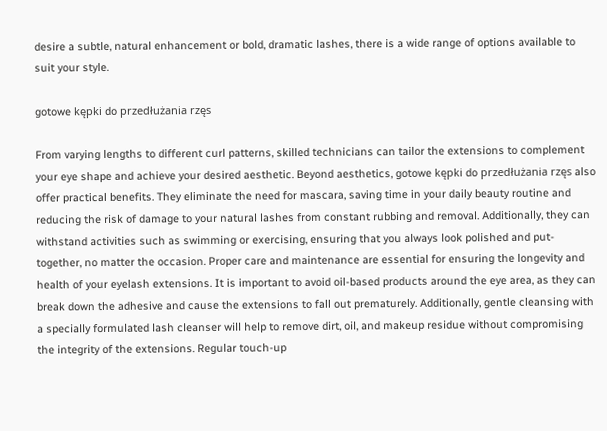desire a subtle, natural enhancement or bold, dramatic lashes, there is a wide range of options available to suit your style.

gotowe kępki do przedłużania rzęs

From varying lengths to different curl patterns, skilled technicians can tailor the extensions to complement your eye shape and achieve your desired aesthetic. Beyond aesthetics, gotowe kępki do przedłużania rzęs also offer practical benefits. They eliminate the need for mascara, saving time in your daily beauty routine and reducing the risk of damage to your natural lashes from constant rubbing and removal. Additionally, they can withstand activities such as swimming or exercising, ensuring that you always look polished and put-together, no matter the occasion. Proper care and maintenance are essential for ensuring the longevity and health of your eyelash extensions. It is important to avoid oil-based products around the eye area, as they can break down the adhesive and cause the extensions to fall out prematurely. Additionally, gentle cleansing with a specially formulated lash cleanser will help to remove dirt, oil, and makeup residue without compromising the integrity of the extensions. Regular touch-up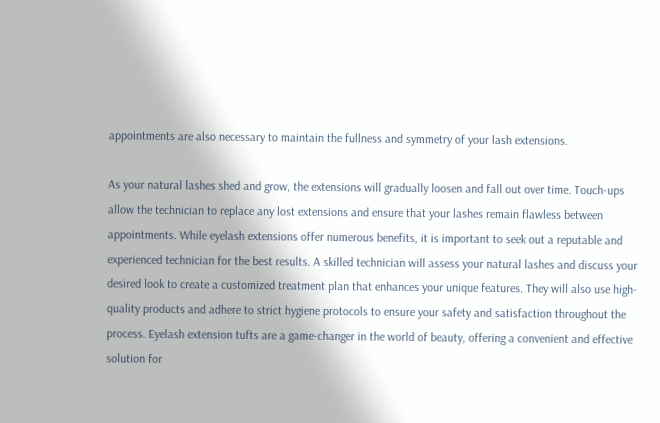appointments are also necessary to maintain the fullness and symmetry of your lash extensions.

As your natural lashes shed and grow, the extensions will gradually loosen and fall out over time. Touch-ups allow the technician to replace any lost extensions and ensure that your lashes remain flawless between appointments. While eyelash extensions offer numerous benefits, it is important to seek out a reputable and experienced technician for the best results. A skilled technician will assess your natural lashes and discuss your desired look to create a customized treatment plan that enhances your unique features. They will also use high-quality products and adhere to strict hygiene protocols to ensure your safety and satisfaction throughout the process. Eyelash extension tufts are a game-changer in the world of beauty, offering a convenient and effective solution for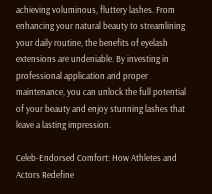achieving voluminous, fluttery lashes. From enhancing your natural beauty to streamlining your daily routine, the benefits of eyelash extensions are undeniable. By investing in professional application and proper maintenance, you can unlock the full potential of your beauty and enjoy stunning lashes that leave a lasting impression.

Celeb-Endorsed Comfort: How Athletes and Actors Redefine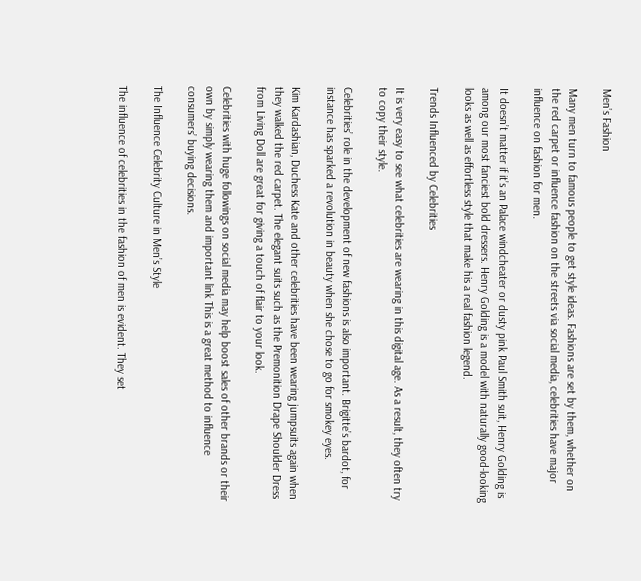Men’s Fashion

Many men turn to famous people to get style ideas. Fashions are set by them, whether on the red carpet or influence fashion on the streets via social media, celebrities have major influence on fashion for men.

It doesn’t matter if it’s an Palace windcheater or dusty pink Paul Smith suit, Henry Golding is among our most fanciest bold dressers. Henry Golding is a model with naturally good-looking looks as well as effortless style that make his a real fashion legend.

Trends Influenced by Celebrities

It is very easy to see what celebrities are wearing in this digital age. As a result, they often try to copy their style.

Celebrities’ role in the development of new fashions is also important. Brigitte’s bardot, for instance has sparked a revolution in beauty when she chose to go for smokey eyes.

Kim Kardashian, Duchess Kate and other celebrities have been wearing jumpsuits again when they walked the red carpet. The elegant suits such as the Premonition Drape Shoulder Dress from Living Doll are great for giving a touch of flair to your look.

Celebrities with huge followings on social media may help boost sales of other brands or their own by simply wearing them and important link This is a great method to influence consumers’ buying decisions.

The Influence Celebrity Culture in Men’s Style

The influence of celebrities in the fashion of men is evident. They set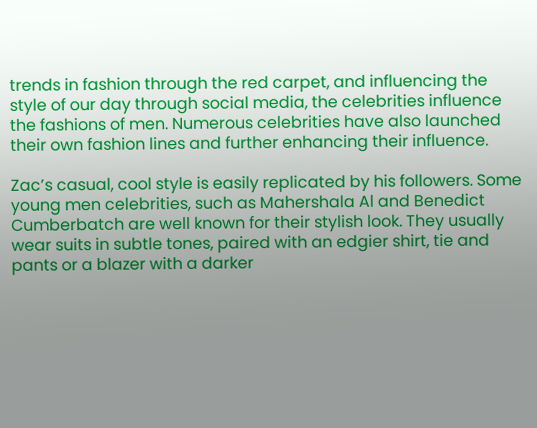trends in fashion through the red carpet, and influencing the style of our day through social media, the celebrities influence the fashions of men. Numerous celebrities have also launched their own fashion lines and further enhancing their influence.

Zac’s casual, cool style is easily replicated by his followers. Some young men celebrities, such as Mahershala Al and Benedict Cumberbatch are well known for their stylish look. They usually wear suits in subtle tones, paired with an edgier shirt, tie and pants or a blazer with a darker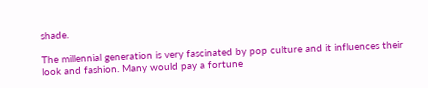shade.

The millennial generation is very fascinated by pop culture and it influences their look and fashion. Many would pay a fortune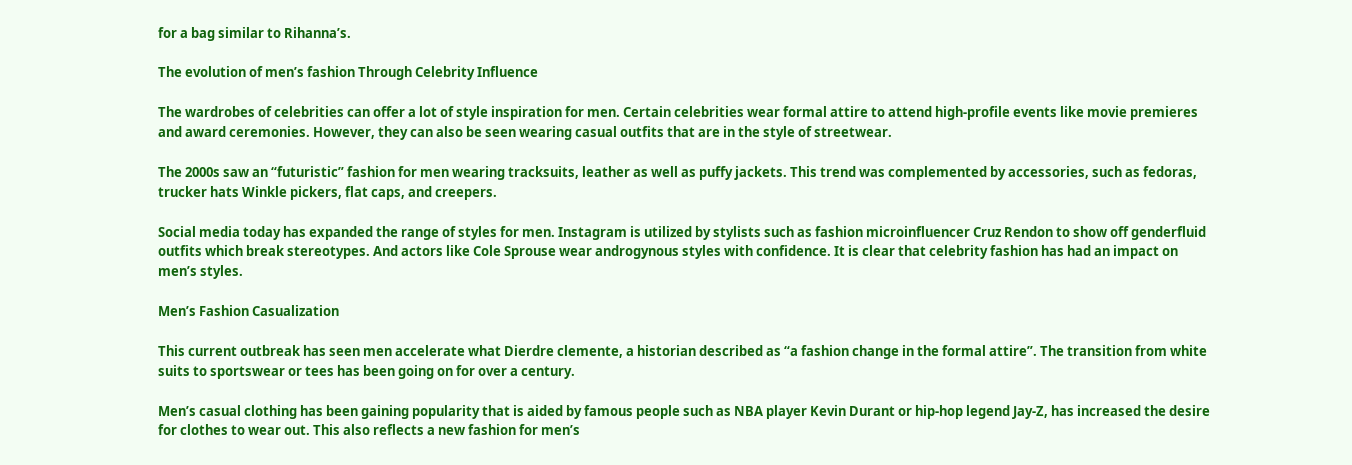for a bag similar to Rihanna’s.

The evolution of men’s fashion Through Celebrity Influence

The wardrobes of celebrities can offer a lot of style inspiration for men. Certain celebrities wear formal attire to attend high-profile events like movie premieres and award ceremonies. However, they can also be seen wearing casual outfits that are in the style of streetwear.

The 2000s saw an “futuristic” fashion for men wearing tracksuits, leather as well as puffy jackets. This trend was complemented by accessories, such as fedoras, trucker hats Winkle pickers, flat caps, and creepers.

Social media today has expanded the range of styles for men. Instagram is utilized by stylists such as fashion microinfluencer Cruz Rendon to show off genderfluid outfits which break stereotypes. And actors like Cole Sprouse wear androgynous styles with confidence. It is clear that celebrity fashion has had an impact on men’s styles.

Men’s Fashion Casualization

This current outbreak has seen men accelerate what Dierdre clemente, a historian described as “a fashion change in the formal attire”. The transition from white suits to sportswear or tees has been going on for over a century.

Men’s casual clothing has been gaining popularity that is aided by famous people such as NBA player Kevin Durant or hip-hop legend Jay-Z, has increased the desire for clothes to wear out. This also reflects a new fashion for men’s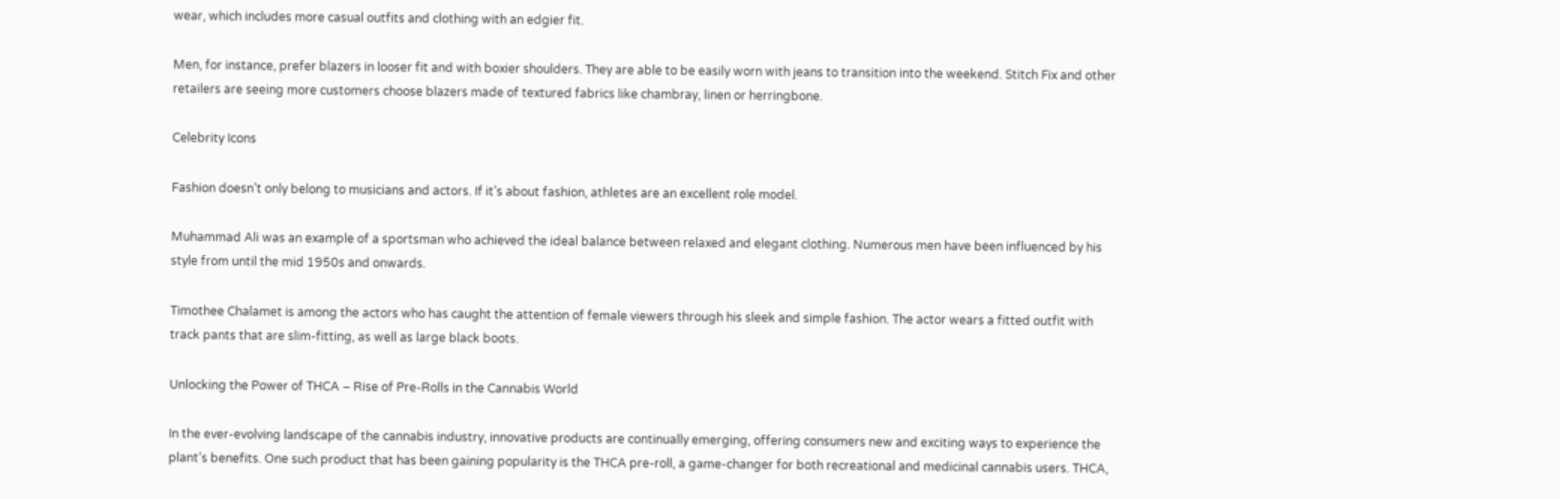wear, which includes more casual outfits and clothing with an edgier fit.

Men, for instance, prefer blazers in looser fit and with boxier shoulders. They are able to be easily worn with jeans to transition into the weekend. Stitch Fix and other retailers are seeing more customers choose blazers made of textured fabrics like chambray, linen or herringbone.

Celebrity Icons

Fashion doesn’t only belong to musicians and actors. If it’s about fashion, athletes are an excellent role model.

Muhammad Ali was an example of a sportsman who achieved the ideal balance between relaxed and elegant clothing. Numerous men have been influenced by his style from until the mid 1950s and onwards.

Timothee Chalamet is among the actors who has caught the attention of female viewers through his sleek and simple fashion. The actor wears a fitted outfit with track pants that are slim-fitting, as well as large black boots.

Unlocking the Power of THCA – Rise of Pre-Rolls in the Cannabis World

In the ever-evolving landscape of the cannabis industry, innovative products are continually emerging, offering consumers new and exciting ways to experience the plant’s benefits. One such product that has been gaining popularity is the THCA pre-roll, a game-changer for both recreational and medicinal cannabis users. THCA,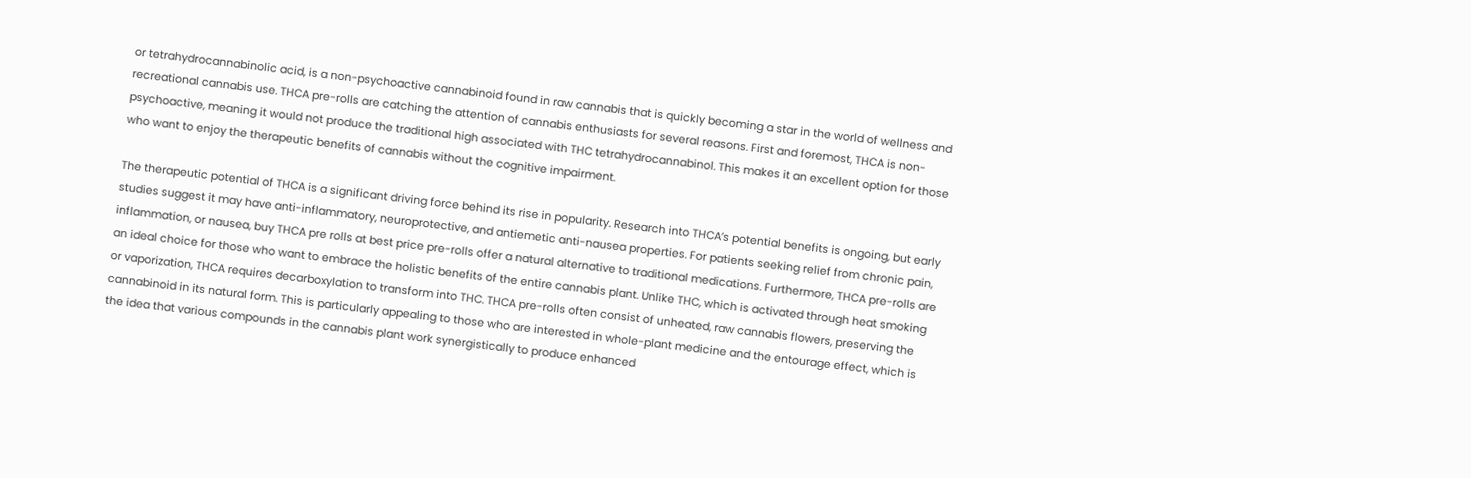or tetrahydrocannabinolic acid, is a non-psychoactive cannabinoid found in raw cannabis that is quickly becoming a star in the world of wellness and recreational cannabis use. THCA pre-rolls are catching the attention of cannabis enthusiasts for several reasons. First and foremost, THCA is non-psychoactive, meaning it would not produce the traditional high associated with THC tetrahydrocannabinol. This makes it an excellent option for those who want to enjoy the therapeutic benefits of cannabis without the cognitive impairment.

The therapeutic potential of THCA is a significant driving force behind its rise in popularity. Research into THCA’s potential benefits is ongoing, but early studies suggest it may have anti-inflammatory, neuroprotective, and antiemetic anti-nausea properties. For patients seeking relief from chronic pain, inflammation, or nausea, buy THCA pre rolls at best price pre-rolls offer a natural alternative to traditional medications. Furthermore, THCA pre-rolls are an ideal choice for those who want to embrace the holistic benefits of the entire cannabis plant. Unlike THC, which is activated through heat smoking or vaporization, THCA requires decarboxylation to transform into THC. THCA pre-rolls often consist of unheated, raw cannabis flowers, preserving the cannabinoid in its natural form. This is particularly appealing to those who are interested in whole-plant medicine and the entourage effect, which is the idea that various compounds in the cannabis plant work synergistically to produce enhanced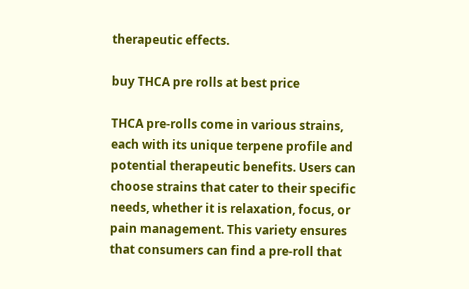therapeutic effects.

buy THCA pre rolls at best price

THCA pre-rolls come in various strains, each with its unique terpene profile and potential therapeutic benefits. Users can choose strains that cater to their specific needs, whether it is relaxation, focus, or pain management. This variety ensures that consumers can find a pre-roll that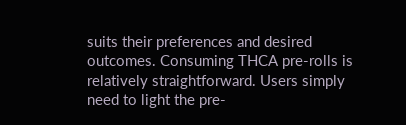suits their preferences and desired outcomes. Consuming THCA pre-rolls is relatively straightforward. Users simply need to light the pre-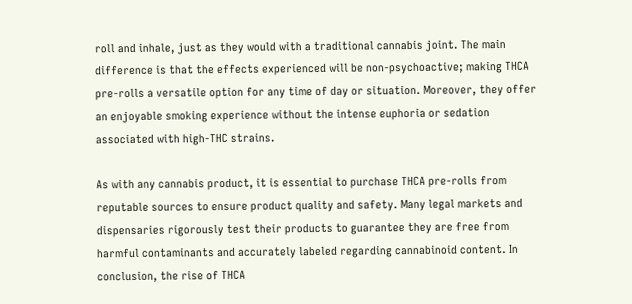roll and inhale, just as they would with a traditional cannabis joint. The main difference is that the effects experienced will be non-psychoactive; making THCA pre-rolls a versatile option for any time of day or situation. Moreover, they offer an enjoyable smoking experience without the intense euphoria or sedation associated with high-THC strains.

As with any cannabis product, it is essential to purchase THCA pre-rolls from reputable sources to ensure product quality and safety. Many legal markets and dispensaries rigorously test their products to guarantee they are free from harmful contaminants and accurately labeled regarding cannabinoid content. In conclusion, the rise of THCA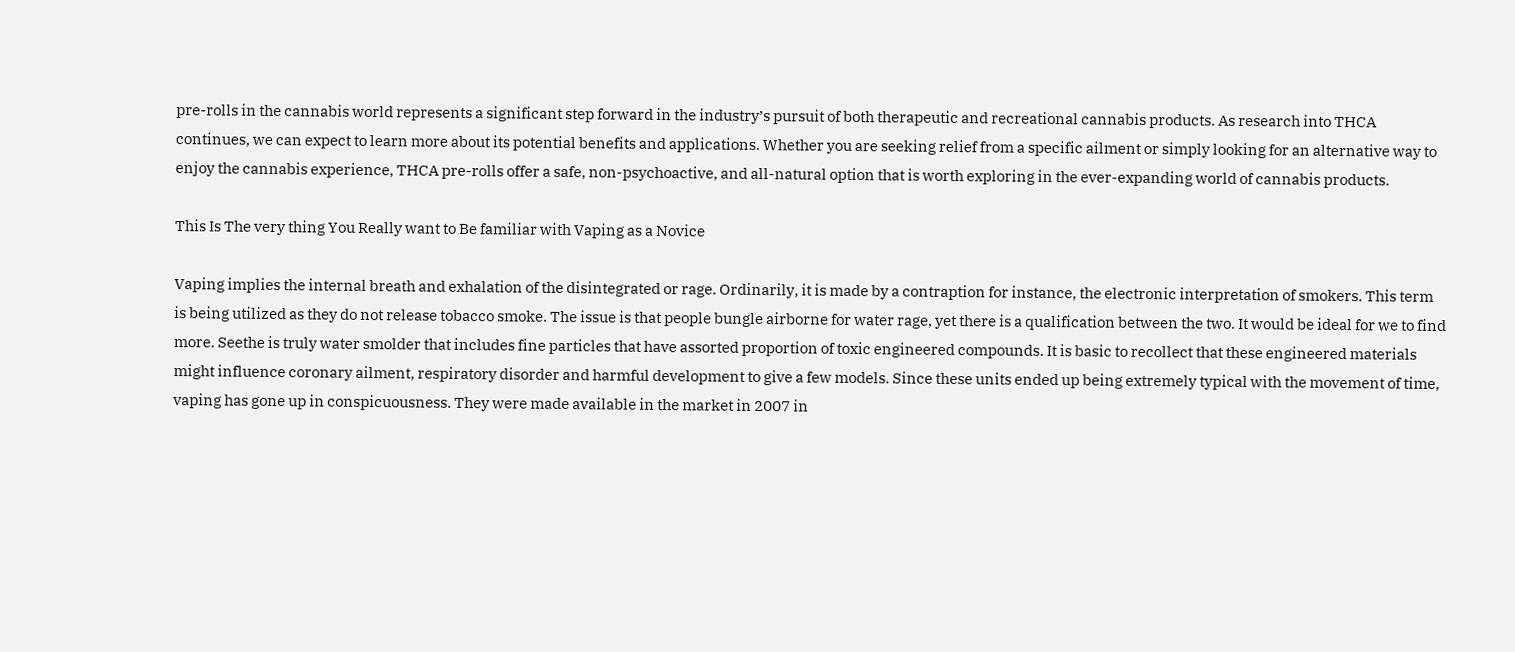pre-rolls in the cannabis world represents a significant step forward in the industry’s pursuit of both therapeutic and recreational cannabis products. As research into THCA continues, we can expect to learn more about its potential benefits and applications. Whether you are seeking relief from a specific ailment or simply looking for an alternative way to enjoy the cannabis experience, THCA pre-rolls offer a safe, non-psychoactive, and all-natural option that is worth exploring in the ever-expanding world of cannabis products.

This Is The very thing You Really want to Be familiar with Vaping as a Novice

Vaping implies the internal breath and exhalation of the disintegrated or rage. Ordinarily, it is made by a contraption for instance, the electronic interpretation of smokers. This term is being utilized as they do not release tobacco smoke. The issue is that people bungle airborne for water rage, yet there is a qualification between the two. It would be ideal for we to find more. Seethe is truly water smolder that includes fine particles that have assorted proportion of toxic engineered compounds. It is basic to recollect that these engineered materials might influence coronary ailment, respiratory disorder and harmful development to give a few models. Since these units ended up being extremely typical with the movement of time, vaping has gone up in conspicuousness. They were made available in the market in 2007 in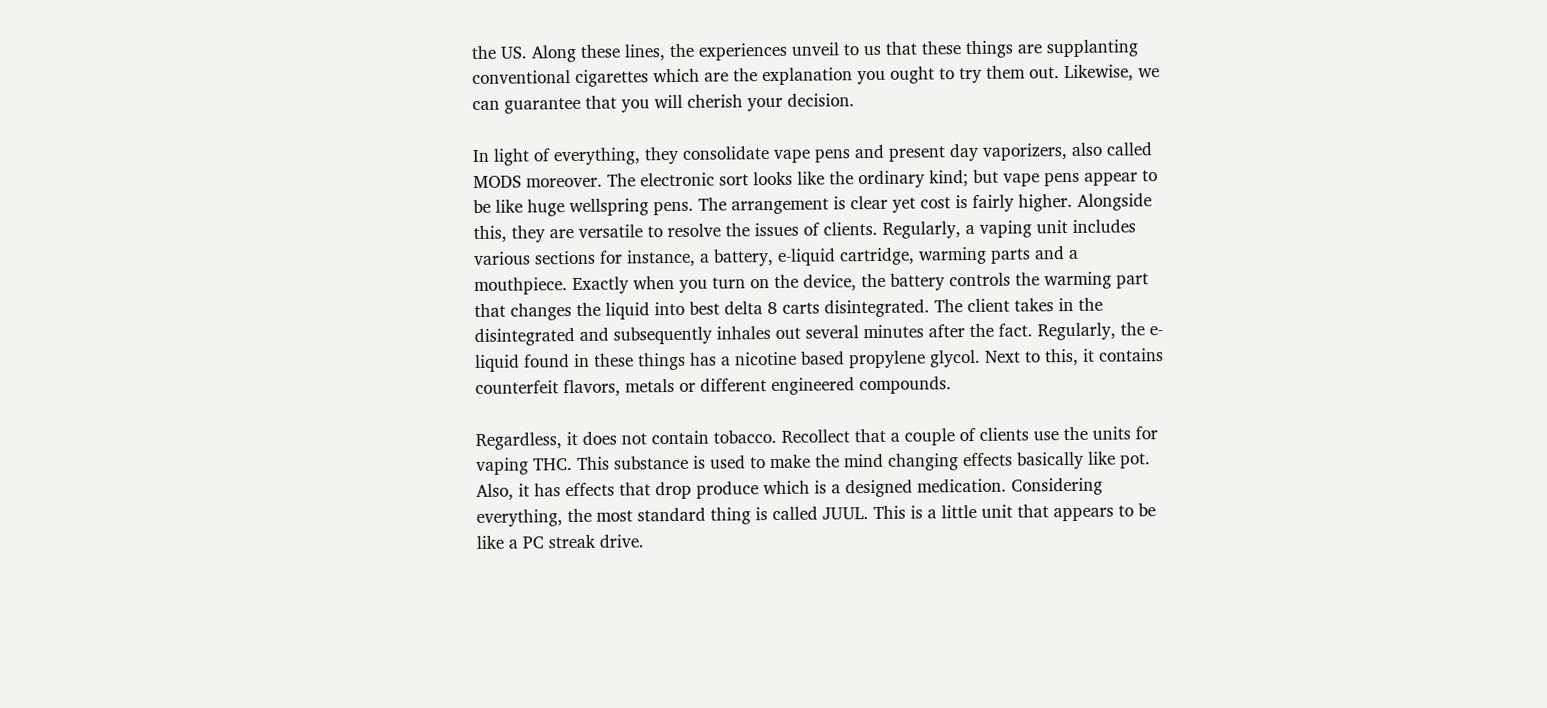the US. Along these lines, the experiences unveil to us that these things are supplanting conventional cigarettes which are the explanation you ought to try them out. Likewise, we can guarantee that you will cherish your decision.

In light of everything, they consolidate vape pens and present day vaporizers, also called MODS moreover. The electronic sort looks like the ordinary kind; but vape pens appear to be like huge wellspring pens. The arrangement is clear yet cost is fairly higher. Alongside this, they are versatile to resolve the issues of clients. Regularly, a vaping unit includes various sections for instance, a battery, e-liquid cartridge, warming parts and a mouthpiece. Exactly when you turn on the device, the battery controls the warming part that changes the liquid into best delta 8 carts disintegrated. The client takes in the disintegrated and subsequently inhales out several minutes after the fact. Regularly, the e-liquid found in these things has a nicotine based propylene glycol. Next to this, it contains counterfeit flavors, metals or different engineered compounds.

Regardless, it does not contain tobacco. Recollect that a couple of clients use the units for vaping THC. This substance is used to make the mind changing effects basically like pot. Also, it has effects that drop produce which is a designed medication. Considering everything, the most standard thing is called JUUL. This is a little unit that appears to be like a PC streak drive.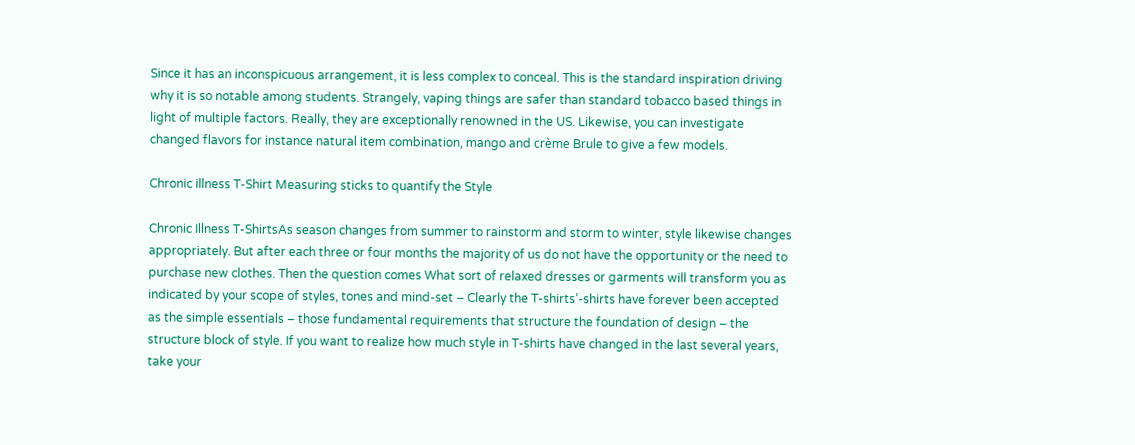Since it has an inconspicuous arrangement, it is less complex to conceal. This is the standard inspiration driving why it is so notable among students. Strangely, vaping things are safer than standard tobacco based things in light of multiple factors. Really, they are exceptionally renowned in the US. Likewise, you can investigate changed flavors for instance natural item combination, mango and crème Brule to give a few models.

Chronic illness T-Shirt Measuring sticks to quantify the Style

Chronic Illness T-ShirtsAs season changes from summer to rainstorm and storm to winter, style likewise changes appropriately. But after each three or four months the majority of us do not have the opportunity or the need to purchase new clothes. Then the question comes What sort of relaxed dresses or garments will transform you as indicated by your scope of styles, tones and mind-set – Clearly the T-shirts’-shirts have forever been accepted as the simple essentials – those fundamental requirements that structure the foundation of design – the structure block of style. If you want to realize how much style in T-shirts have changed in the last several years, take your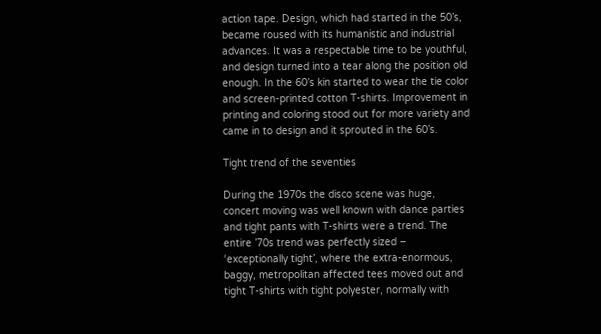action tape. Design, which had started in the 50’s, became roused with its humanistic and industrial advances. It was a respectable time to be youthful, and design turned into a tear along the position old enough. In the 60’s kin started to wear the tie color and screen-printed cotton T-shirts. Improvement in printing and coloring stood out for more variety and came in to design and it sprouted in the 60’s.

Tight trend of the seventies

During the 1970s the disco scene was huge, concert moving was well known with dance parties and tight pants with T-shirts were a trend. The entire ’70s trend was perfectly sized – ‘exceptionally tight’, where the extra-enormous, baggy, metropolitan affected tees moved out and tight T-shirts with tight polyester, normally with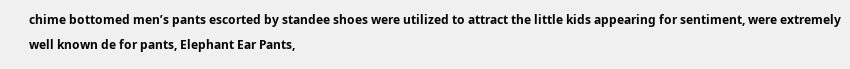chime bottomed men’s pants escorted by standee shoes were utilized to attract the little kids appearing for sentiment, were extremely well known de for pants, Elephant Ear Pants,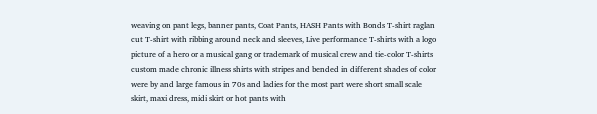weaving on pant legs, banner pants, Coat Pants, HASH Pants with Bonds T-shirt raglan cut T-shirt with ribbing around neck and sleeves, Live performance T-shirts with a logo picture of a hero or a musical gang or trademark of musical crew and tie-color T-shirts custom made chronic illness shirts with stripes and bended in different shades of color were by and large famous in 70s and ladies for the most part were short small scale skirt, maxi dress, midi skirt or hot pants with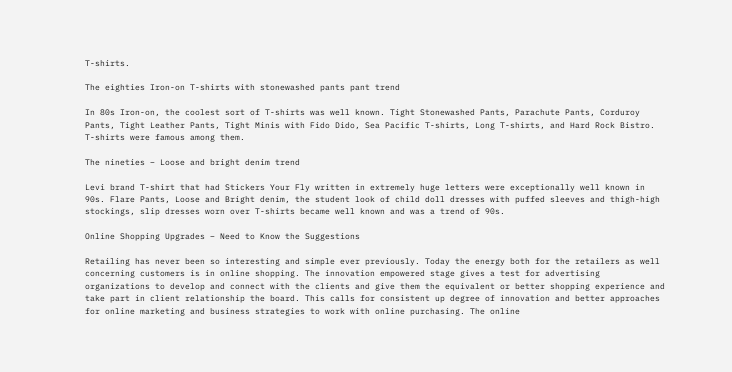T-shirts.

The eighties Iron-on T-shirts with stonewashed pants pant trend

In 80s Iron-on, the coolest sort of T-shirts was well known. Tight Stonewashed Pants, Parachute Pants, Corduroy Pants, Tight Leather Pants, Tight Minis with Fido Dido, Sea Pacific T-shirts, Long T-shirts, and Hard Rock Bistro. T-shirts were famous among them.

The nineties – Loose and bright denim trend

Levi brand T-shirt that had Stickers Your Fly written in extremely huge letters were exceptionally well known in 90s. Flare Pants, Loose and Bright denim, the student look of child doll dresses with puffed sleeves and thigh-high stockings, slip dresses worn over T-shirts became well known and was a trend of 90s.

Online Shopping Upgrades – Need to Know the Suggestions

Retailing has never been so interesting and simple ever previously. Today the energy both for the retailers as well concerning customers is in online shopping. The innovation empowered stage gives a test for advertising organizations to develop and connect with the clients and give them the equivalent or better shopping experience and take part in client relationship the board. This calls for consistent up degree of innovation and better approaches for online marketing and business strategies to work with online purchasing. The online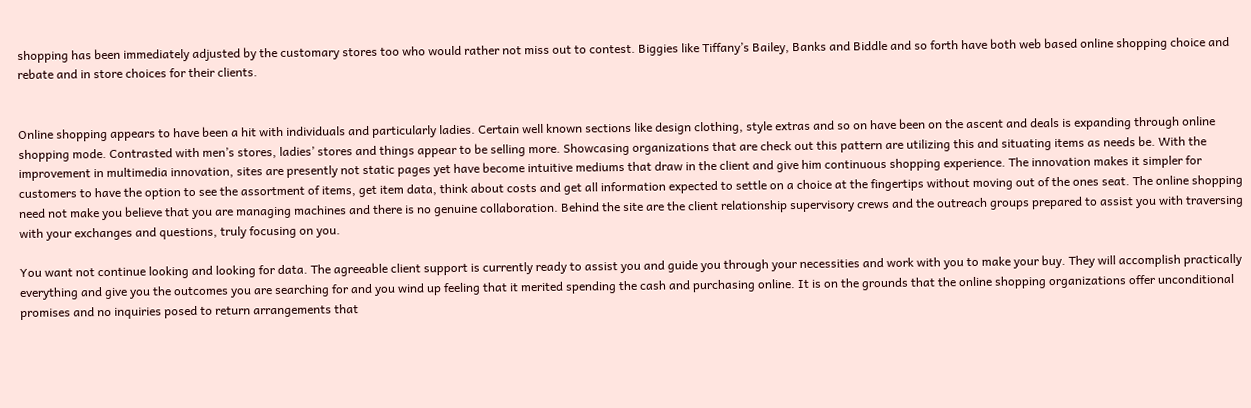shopping has been immediately adjusted by the customary stores too who would rather not miss out to contest. Biggies like Tiffany’s Bailey, Banks and Biddle and so forth have both web based online shopping choice and rebate and in store choices for their clients.


Online shopping appears to have been a hit with individuals and particularly ladies. Certain well known sections like design clothing, style extras and so on have been on the ascent and deals is expanding through online shopping mode. Contrasted with men’s stores, ladies’ stores and things appear to be selling more. Showcasing organizations that are check out this pattern are utilizing this and situating items as needs be. With the improvement in multimedia innovation, sites are presently not static pages yet have become intuitive mediums that draw in the client and give him continuous shopping experience. The innovation makes it simpler for customers to have the option to see the assortment of items, get item data, think about costs and get all information expected to settle on a choice at the fingertips without moving out of the ones seat. The online shopping need not make you believe that you are managing machines and there is no genuine collaboration. Behind the site are the client relationship supervisory crews and the outreach groups prepared to assist you with traversing with your exchanges and questions, truly focusing on you.

You want not continue looking and looking for data. The agreeable client support is currently ready to assist you and guide you through your necessities and work with you to make your buy. They will accomplish practically everything and give you the outcomes you are searching for and you wind up feeling that it merited spending the cash and purchasing online. It is on the grounds that the online shopping organizations offer unconditional promises and no inquiries posed to return arrangements that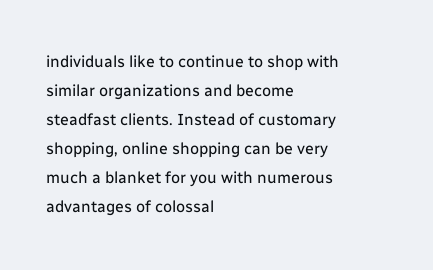individuals like to continue to shop with similar organizations and become steadfast clients. Instead of customary shopping, online shopping can be very much a blanket for you with numerous advantages of colossal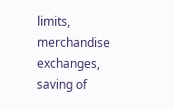limits, merchandise exchanges, saving of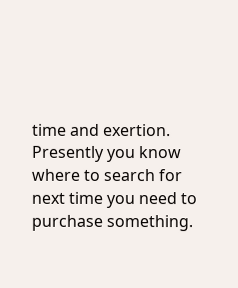time and exertion. Presently you know where to search for next time you need to purchase something.